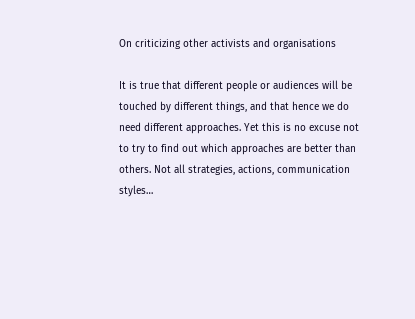On criticizing other activists and organisations

It is true that different people or audiences will be touched by different things, and that hence we do need different approaches. Yet this is no excuse not to try to find out which approaches are better than others. Not all strategies, actions, communication styles…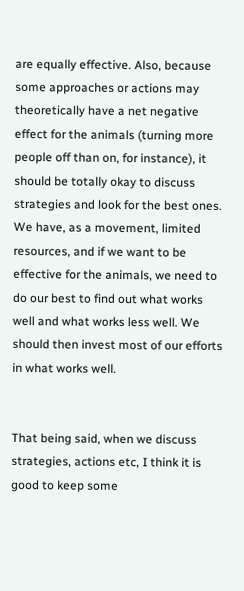are equally effective. Also, because some approaches or actions may theoretically have a net negative effect for the animals (turning more people off than on, for instance), it should be totally okay to discuss strategies and look for the best ones. We have, as a movement, limited resources, and if we want to be effective for the animals, we need to do our best to find out what works well and what works less well. We should then invest most of our efforts in what works well.


That being said, when we discuss strategies, actions etc, I think it is good to keep some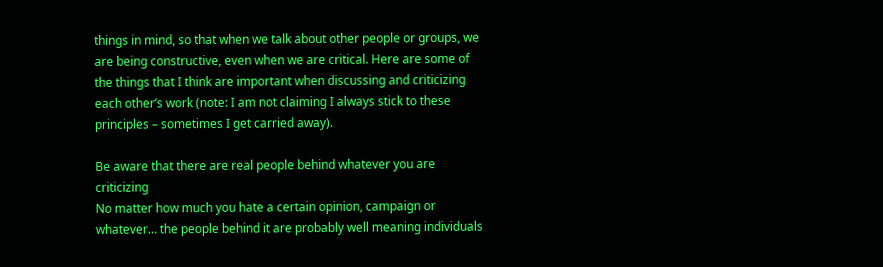things in mind, so that when we talk about other people or groups, we are being constructive, even when we are critical. Here are some of the things that I think are important when discussing and criticizing each other’s work (note: I am not claiming I always stick to these principles – sometimes I get carried away).

Be aware that there are real people behind whatever you are criticizing
No matter how much you hate a certain opinion, campaign or whatever… the people behind it are probably well meaning individuals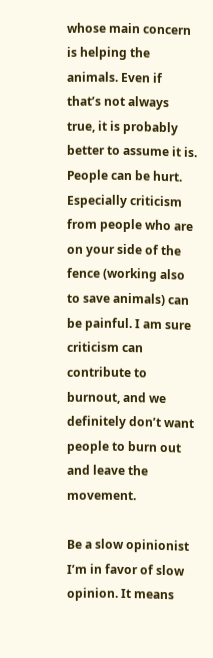whose main concern is helping the animals. Even if that’s not always true, it is probably better to assume it is. People can be hurt. Especially criticism from people who are on your side of the fence (working also to save animals) can be painful. I am sure criticism can contribute to burnout, and we definitely don’t want people to burn out and leave the movement.

Be a slow opinionist
I’m in favor of slow opinion. It means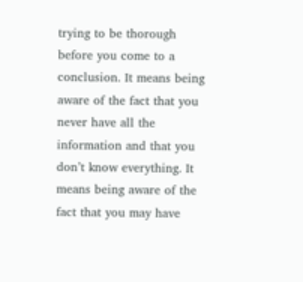trying to be thorough before you come to a conclusion. It means being aware of the fact that you never have all the information and that you don’t know everything. It means being aware of the fact that you may have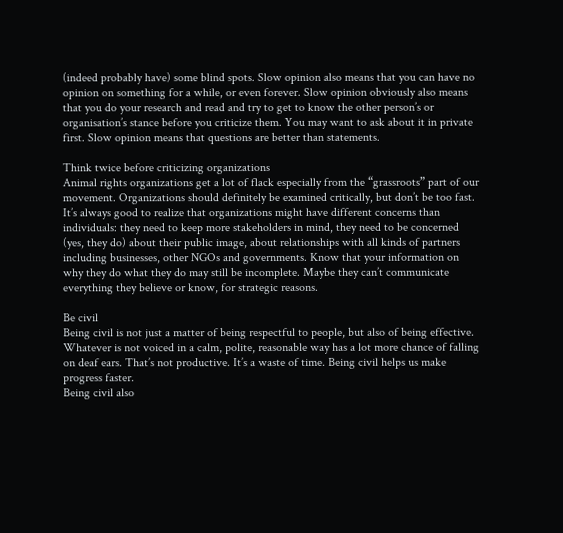(indeed probably have) some blind spots. Slow opinion also means that you can have no opinion on something for a while, or even forever. Slow opinion obviously also means that you do your research and read and try to get to know the other person’s or organisation’s stance before you criticize them. You may want to ask about it in private first. Slow opinion means that questions are better than statements.

Think twice before criticizing organizations
Animal rights organizations get a lot of flack especially from the “grassroots” part of our movement. Organizations should definitely be examined critically, but don’t be too fast. It’s always good to realize that organizations might have different concerns than individuals: they need to keep more stakeholders in mind, they need to be concerned (yes, they do) about their public image, about relationships with all kinds of partners including businesses, other NGOs and governments. Know that your information on why they do what they do may still be incomplete. Maybe they can’t communicate everything they believe or know, for strategic reasons.

Be civil
Being civil is not just a matter of being respectful to people, but also of being effective. Whatever is not voiced in a calm, polite, reasonable way has a lot more chance of falling on deaf ears. That’s not productive. It’s a waste of time. Being civil helps us make progress faster.
Being civil also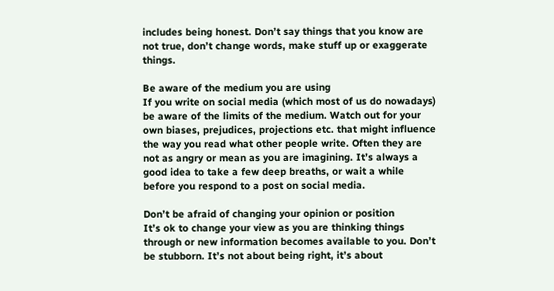includes being honest. Don’t say things that you know are not true, don’t change words, make stuff up or exaggerate things.

Be aware of the medium you are using
If you write on social media (which most of us do nowadays) be aware of the limits of the medium. Watch out for your own biases, prejudices, projections etc. that might influence the way you read what other people write. Often they are not as angry or mean as you are imagining. It’s always a good idea to take a few deep breaths, or wait a while before you respond to a post on social media.

Don’t be afraid of changing your opinion or position
It’s ok to change your view as you are thinking things through or new information becomes available to you. Don’t be stubborn. It’s not about being right, it’s about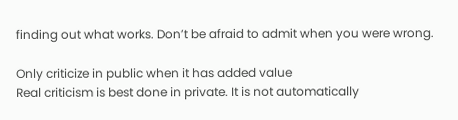finding out what works. Don’t be afraid to admit when you were wrong.

Only criticize in public when it has added value
Real criticism is best done in private. It is not automatically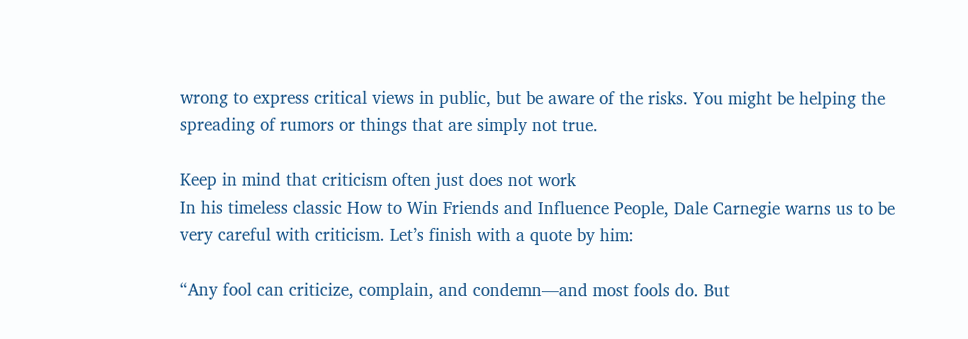wrong to express critical views in public, but be aware of the risks. You might be helping the spreading of rumors or things that are simply not true.

Keep in mind that criticism often just does not work
In his timeless classic How to Win Friends and Influence People, Dale Carnegie warns us to be very careful with criticism. Let’s finish with a quote by him:

“Any fool can criticize, complain, and condemn—and most fools do. But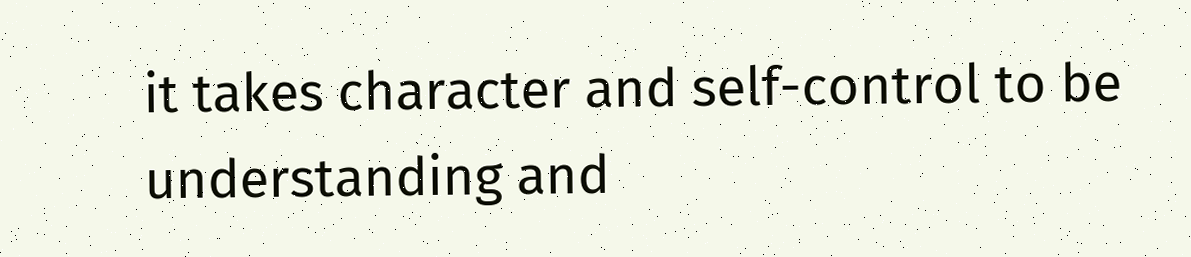it takes character and self-control to be understanding and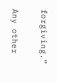forgiving.”

Any other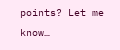points? Let me know…